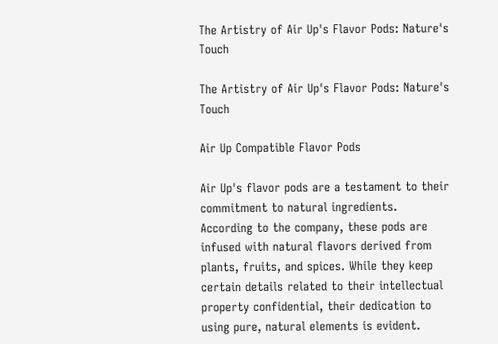The Artistry of Air Up's Flavor Pods: Nature's Touch

The Artistry of Air Up's Flavor Pods: Nature's Touch

Air Up Compatible Flavor Pods

Air Up's flavor pods are a testament to their commitment to natural ingredients. According to the company, these pods are infused with natural flavors derived from plants, fruits, and spices. While they keep certain details related to their intellectual property confidential, their dedication to using pure, natural elements is evident.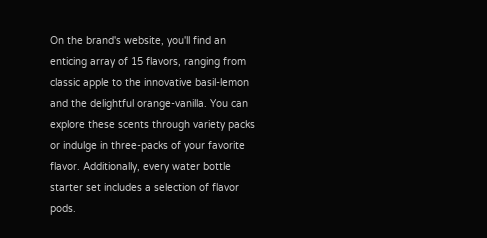On the brand's website, you'll find an enticing array of 15 flavors, ranging from classic apple to the innovative basil-lemon and the delightful orange-vanilla. You can explore these scents through variety packs or indulge in three-packs of your favorite flavor. Additionally, every water bottle starter set includes a selection of flavor pods.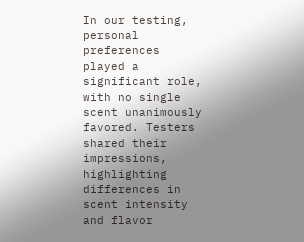In our testing, personal preferences played a significant role, with no single scent unanimously favored. Testers shared their impressions, highlighting differences in scent intensity and flavor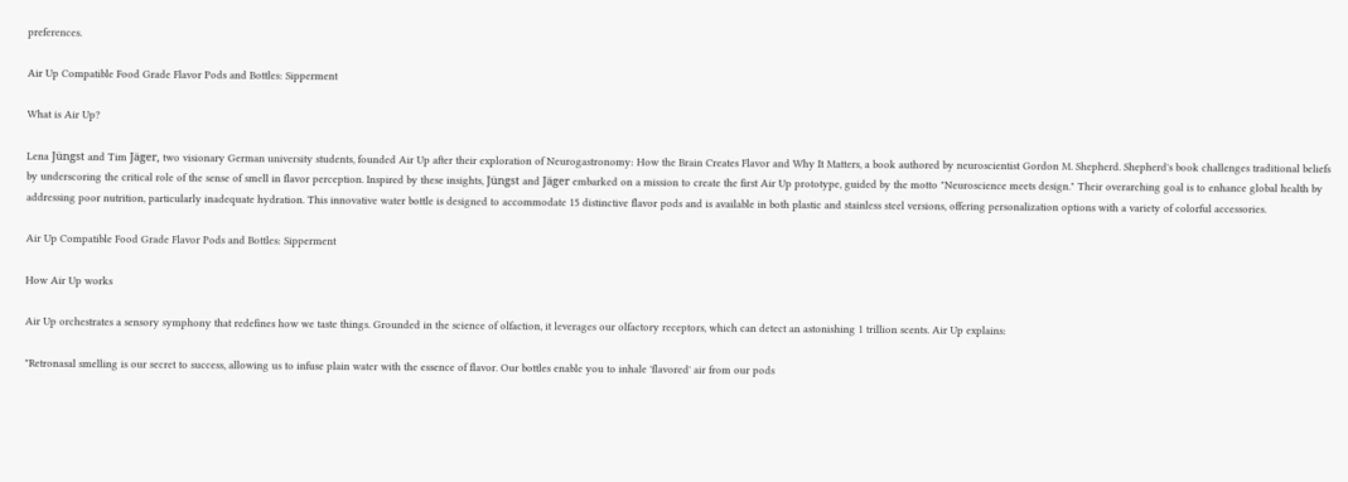preferences.

Air Up Compatible Food Grade Flavor Pods and Bottles: Sipperment

What is Air Up?

Lena Jüngst and Tim Jäger, two visionary German university students, founded Air Up after their exploration of Neurogastronomy: How the Brain Creates Flavor and Why It Matters, a book authored by neuroscientist Gordon M. Shepherd. Shepherd's book challenges traditional beliefs by underscoring the critical role of the sense of smell in flavor perception. Inspired by these insights, Jüngst and Jäger embarked on a mission to create the first Air Up prototype, guided by the motto "Neuroscience meets design." Their overarching goal is to enhance global health by addressing poor nutrition, particularly inadequate hydration. This innovative water bottle is designed to accommodate 15 distinctive flavor pods and is available in both plastic and stainless steel versions, offering personalization options with a variety of colorful accessories.

Air Up Compatible Food Grade Flavor Pods and Bottles: Sipperment

How Air Up works

Air Up orchestrates a sensory symphony that redefines how we taste things. Grounded in the science of olfaction, it leverages our olfactory receptors, which can detect an astonishing 1 trillion scents. Air Up explains:

"Retronasal smelling is our secret to success, allowing us to infuse plain water with the essence of flavor. Our bottles enable you to inhale 'flavored' air from our pods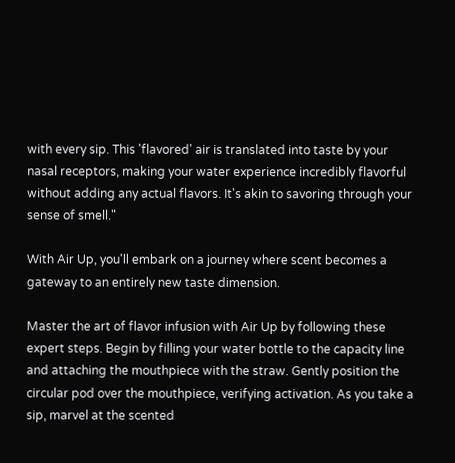with every sip. This 'flavored' air is translated into taste by your nasal receptors, making your water experience incredibly flavorful without adding any actual flavors. It's akin to savoring through your sense of smell."

With Air Up, you'll embark on a journey where scent becomes a gateway to an entirely new taste dimension.

Master the art of flavor infusion with Air Up by following these expert steps. Begin by filling your water bottle to the capacity line and attaching the mouthpiece with the straw. Gently position the circular pod over the mouthpiece, verifying activation. As you take a sip, marvel at the scented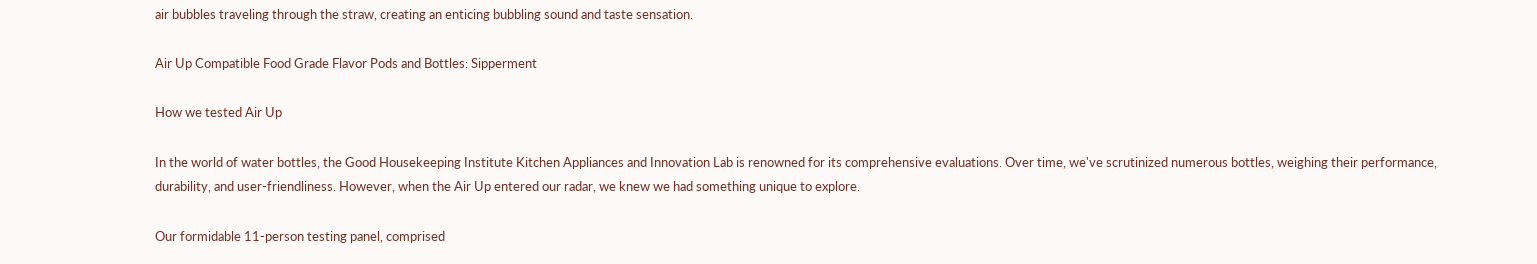air bubbles traveling through the straw, creating an enticing bubbling sound and taste sensation.

Air Up Compatible Food Grade Flavor Pods and Bottles: Sipperment

How we tested Air Up

In the world of water bottles, the Good Housekeeping Institute Kitchen Appliances and Innovation Lab is renowned for its comprehensive evaluations. Over time, we've scrutinized numerous bottles, weighing their performance, durability, and user-friendliness. However, when the Air Up entered our radar, we knew we had something unique to explore.

Our formidable 11-person testing panel, comprised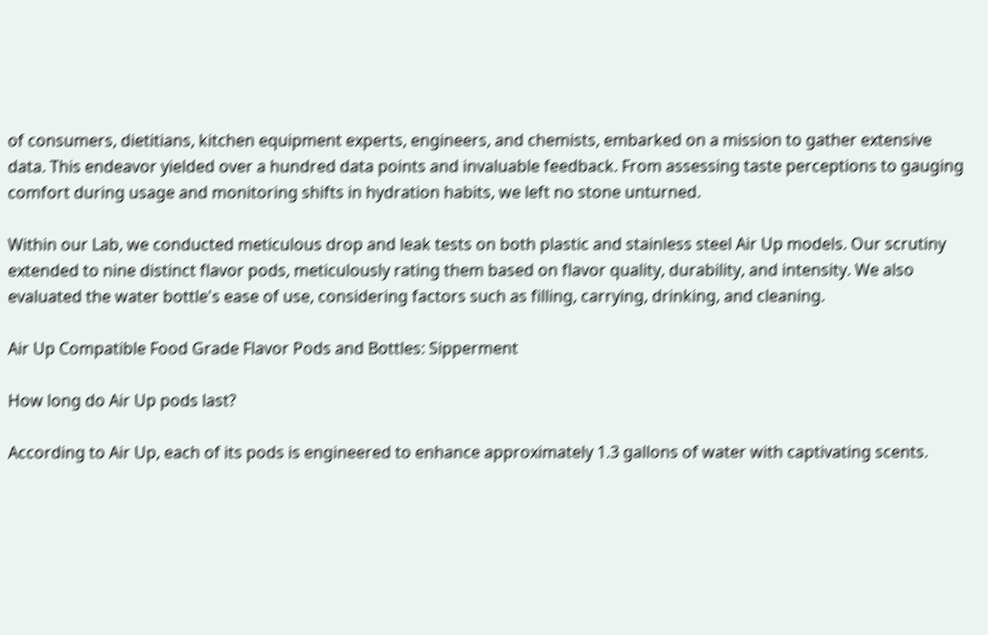of consumers, dietitians, kitchen equipment experts, engineers, and chemists, embarked on a mission to gather extensive data. This endeavor yielded over a hundred data points and invaluable feedback. From assessing taste perceptions to gauging comfort during usage and monitoring shifts in hydration habits, we left no stone unturned.

Within our Lab, we conducted meticulous drop and leak tests on both plastic and stainless steel Air Up models. Our scrutiny extended to nine distinct flavor pods, meticulously rating them based on flavor quality, durability, and intensity. We also evaluated the water bottle's ease of use, considering factors such as filling, carrying, drinking, and cleaning.

Air Up Compatible Food Grade Flavor Pods and Bottles: Sipperment

How long do Air Up pods last?

According to Air Up, each of its pods is engineered to enhance approximately 1.3 gallons of water with captivating scents.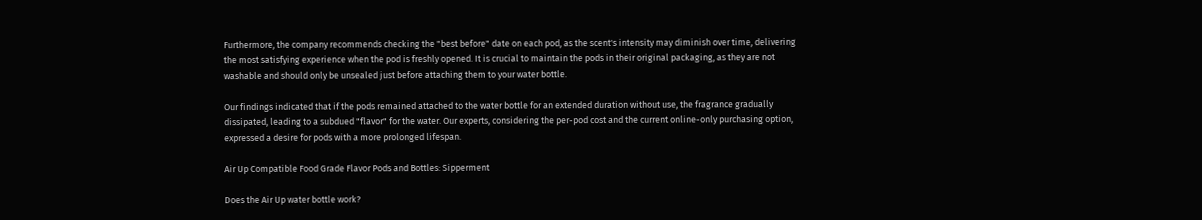Furthermore, the company recommends checking the "best before" date on each pod, as the scent's intensity may diminish over time, delivering the most satisfying experience when the pod is freshly opened. It is crucial to maintain the pods in their original packaging, as they are not washable and should only be unsealed just before attaching them to your water bottle.

Our findings indicated that if the pods remained attached to the water bottle for an extended duration without use, the fragrance gradually dissipated, leading to a subdued "flavor" for the water. Our experts, considering the per-pod cost and the current online-only purchasing option, expressed a desire for pods with a more prolonged lifespan.

Air Up Compatible Food Grade Flavor Pods and Bottles: Sipperment

Does the Air Up water bottle work?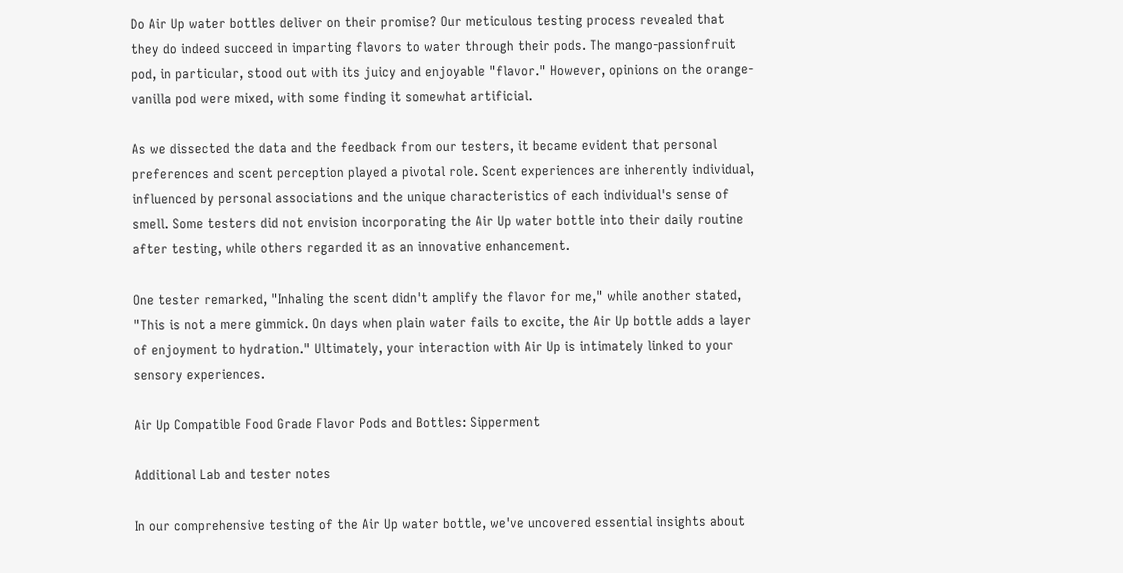Do Air Up water bottles deliver on their promise? Our meticulous testing process revealed that they do indeed succeed in imparting flavors to water through their pods. The mango-passionfruit pod, in particular, stood out with its juicy and enjoyable "flavor." However, opinions on the orange-vanilla pod were mixed, with some finding it somewhat artificial.

As we dissected the data and the feedback from our testers, it became evident that personal preferences and scent perception played a pivotal role. Scent experiences are inherently individual, influenced by personal associations and the unique characteristics of each individual's sense of smell. Some testers did not envision incorporating the Air Up water bottle into their daily routine after testing, while others regarded it as an innovative enhancement.

One tester remarked, "Inhaling the scent didn't amplify the flavor for me," while another stated, "This is not a mere gimmick. On days when plain water fails to excite, the Air Up bottle adds a layer of enjoyment to hydration." Ultimately, your interaction with Air Up is intimately linked to your sensory experiences.

Air Up Compatible Food Grade Flavor Pods and Bottles: Sipperment

Additional Lab and tester notes

In our comprehensive testing of the Air Up water bottle, we've uncovered essential insights about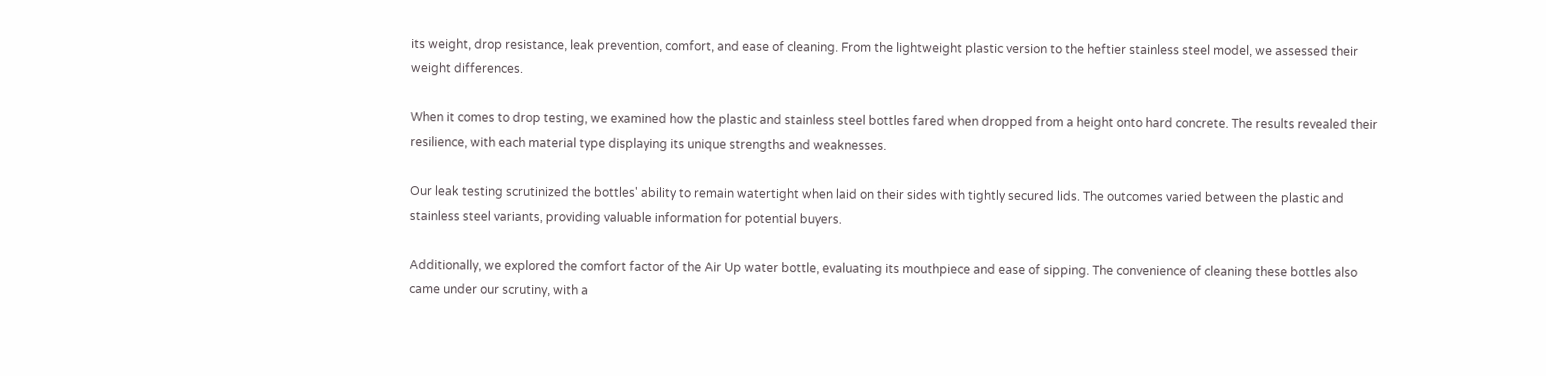its weight, drop resistance, leak prevention, comfort, and ease of cleaning. From the lightweight plastic version to the heftier stainless steel model, we assessed their weight differences.

When it comes to drop testing, we examined how the plastic and stainless steel bottles fared when dropped from a height onto hard concrete. The results revealed their resilience, with each material type displaying its unique strengths and weaknesses.

Our leak testing scrutinized the bottles' ability to remain watertight when laid on their sides with tightly secured lids. The outcomes varied between the plastic and stainless steel variants, providing valuable information for potential buyers.

Additionally, we explored the comfort factor of the Air Up water bottle, evaluating its mouthpiece and ease of sipping. The convenience of cleaning these bottles also came under our scrutiny, with a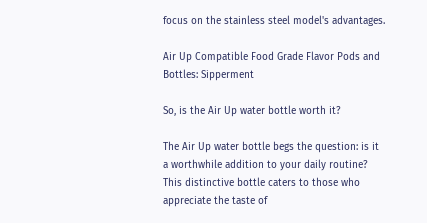focus on the stainless steel model's advantages.

Air Up Compatible Food Grade Flavor Pods and Bottles: Sipperment

So, is the Air Up water bottle worth it?

The Air Up water bottle begs the question: is it a worthwhile addition to your daily routine? This distinctive bottle caters to those who appreciate the taste of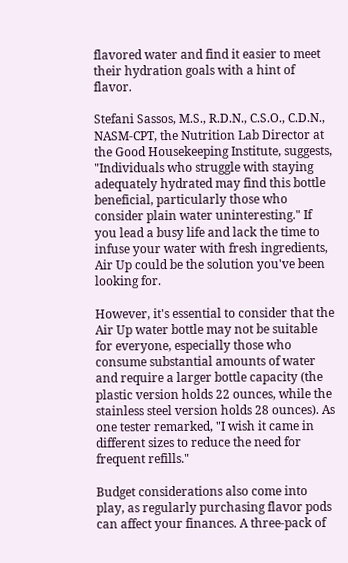flavored water and find it easier to meet their hydration goals with a hint of flavor.

Stefani Sassos, M.S., R.D.N., C.S.O., C.D.N., NASM-CPT, the Nutrition Lab Director at the Good Housekeeping Institute, suggests, "Individuals who struggle with staying adequately hydrated may find this bottle beneficial, particularly those who consider plain water uninteresting." If you lead a busy life and lack the time to infuse your water with fresh ingredients, Air Up could be the solution you've been looking for.

However, it's essential to consider that the Air Up water bottle may not be suitable for everyone, especially those who consume substantial amounts of water and require a larger bottle capacity (the plastic version holds 22 ounces, while the stainless steel version holds 28 ounces). As one tester remarked, "I wish it came in different sizes to reduce the need for frequent refills."

Budget considerations also come into play, as regularly purchasing flavor pods can affect your finances. A three-pack of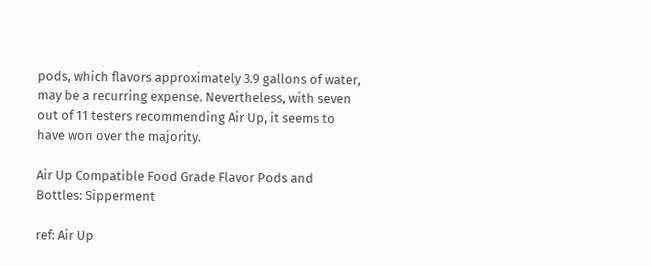pods, which flavors approximately 3.9 gallons of water, may be a recurring expense. Nevertheless, with seven out of 11 testers recommending Air Up, it seems to have won over the majority.

Air Up Compatible Food Grade Flavor Pods and Bottles: Sipperment

ref: Air Up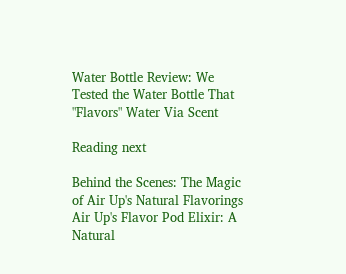Water Bottle Review: We Tested the Water Bottle That "Flavors" Water Via Scent

Reading next

Behind the Scenes: The Magic of Air Up's Natural Flavorings
Air Up's Flavor Pod Elixir: A Natural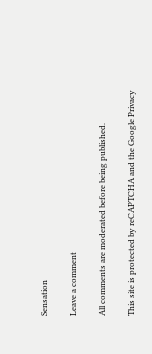Sensation

Leave a comment

All comments are moderated before being published.

This site is protected by reCAPTCHA and the Google Privacy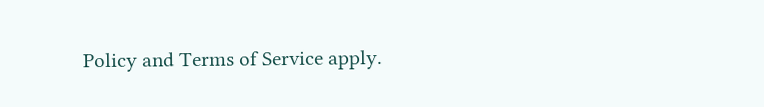Policy and Terms of Service apply.